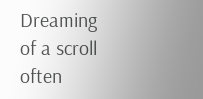Dreaming of a scroll often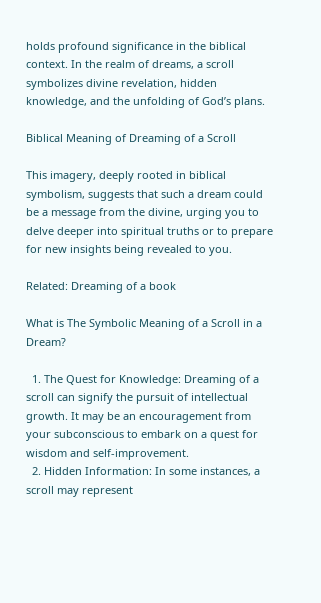holds profound significance in the biblical context. In the realm of dreams, a scroll symbolizes divine revelation, hidden knowledge, and the unfolding of God’s plans.

Biblical Meaning of Dreaming of a Scroll

This imagery, deeply rooted in biblical symbolism, suggests that such a dream could be a message from the divine, urging you to delve deeper into spiritual truths or to prepare for new insights being revealed to you.

Related: Dreaming of a book

What is The Symbolic Meaning of a Scroll in a Dream?

  1. The Quest for Knowledge: Dreaming of a scroll can signify the pursuit of intellectual growth. It may be an encouragement from your subconscious to embark on a quest for wisdom and self-improvement.
  2. Hidden Information: In some instances, a scroll may represent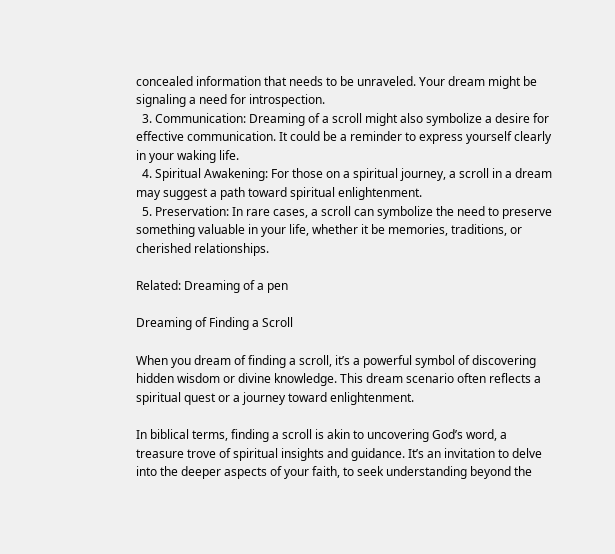concealed information that needs to be unraveled. Your dream might be signaling a need for introspection.
  3. Communication: Dreaming of a scroll might also symbolize a desire for effective communication. It could be a reminder to express yourself clearly in your waking life.
  4. Spiritual Awakening: For those on a spiritual journey, a scroll in a dream may suggest a path toward spiritual enlightenment.
  5. Preservation: In rare cases, a scroll can symbolize the need to preserve something valuable in your life, whether it be memories, traditions, or cherished relationships.

Related: Dreaming of a pen

Dreaming of Finding a Scroll

When you dream of finding a scroll, it’s a powerful symbol of discovering hidden wisdom or divine knowledge. This dream scenario often reflects a spiritual quest or a journey toward enlightenment.

In biblical terms, finding a scroll is akin to uncovering God’s word, a treasure trove of spiritual insights and guidance. It’s an invitation to delve into the deeper aspects of your faith, to seek understanding beyond the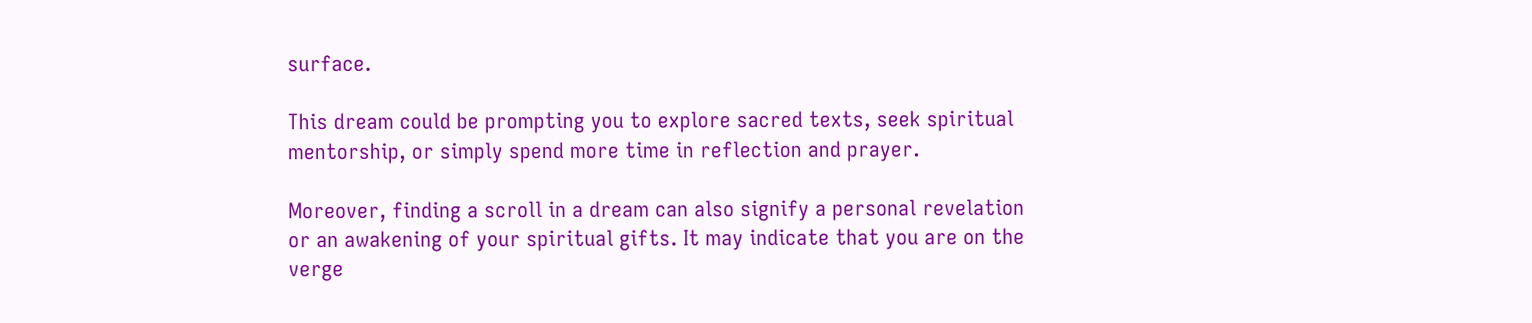surface.

This dream could be prompting you to explore sacred texts, seek spiritual mentorship, or simply spend more time in reflection and prayer.

Moreover, finding a scroll in a dream can also signify a personal revelation or an awakening of your spiritual gifts. It may indicate that you are on the verge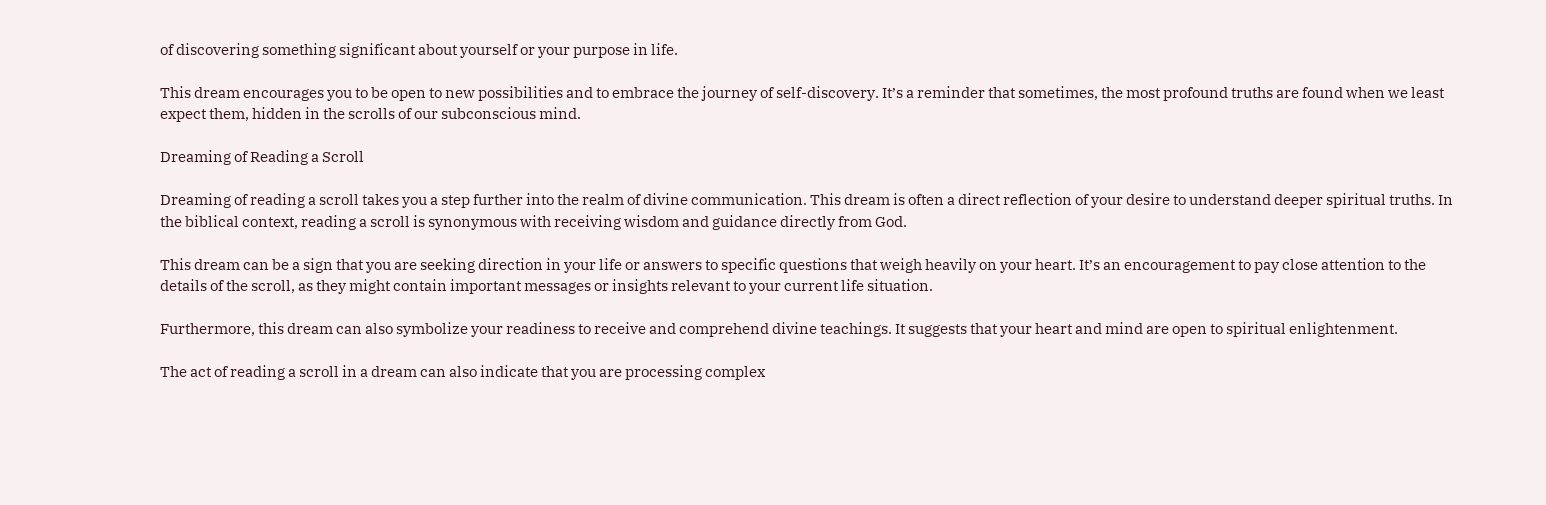of discovering something significant about yourself or your purpose in life.

This dream encourages you to be open to new possibilities and to embrace the journey of self-discovery. It’s a reminder that sometimes, the most profound truths are found when we least expect them, hidden in the scrolls of our subconscious mind.

Dreaming of Reading a Scroll

Dreaming of reading a scroll takes you a step further into the realm of divine communication. This dream is often a direct reflection of your desire to understand deeper spiritual truths. In the biblical context, reading a scroll is synonymous with receiving wisdom and guidance directly from God.

This dream can be a sign that you are seeking direction in your life or answers to specific questions that weigh heavily on your heart. It’s an encouragement to pay close attention to the details of the scroll, as they might contain important messages or insights relevant to your current life situation.

Furthermore, this dream can also symbolize your readiness to receive and comprehend divine teachings. It suggests that your heart and mind are open to spiritual enlightenment.

The act of reading a scroll in a dream can also indicate that you are processing complex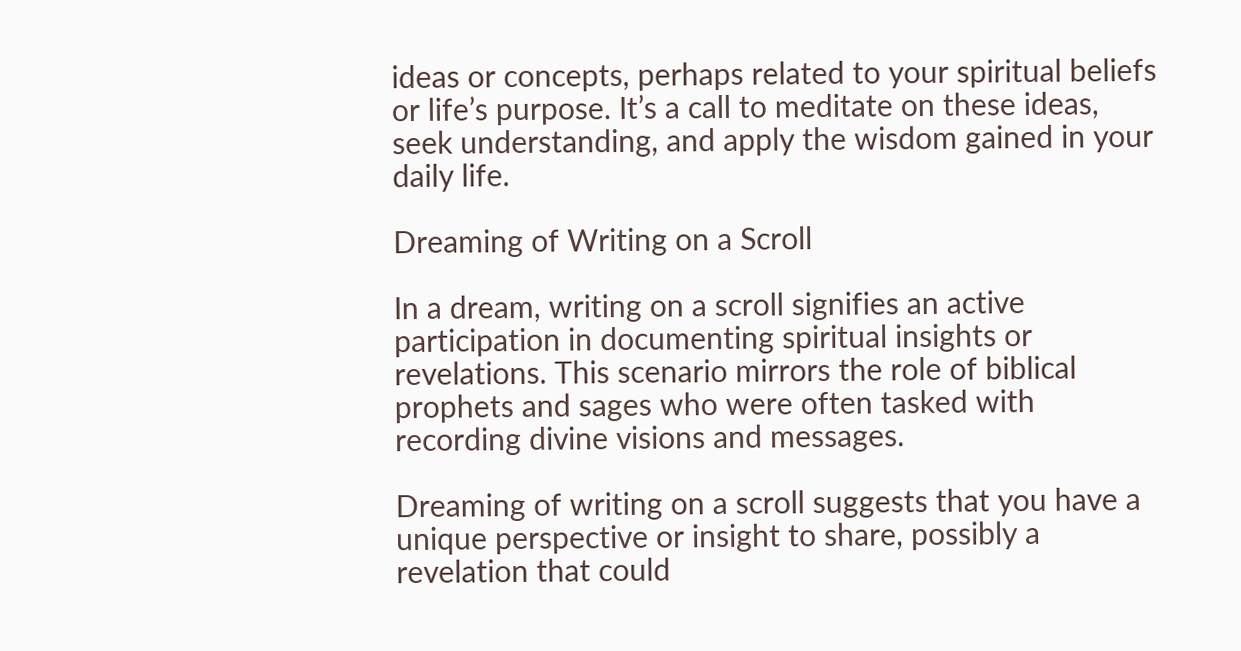ideas or concepts, perhaps related to your spiritual beliefs or life’s purpose. It’s a call to meditate on these ideas, seek understanding, and apply the wisdom gained in your daily life.

Dreaming of Writing on a Scroll

In a dream, writing on a scroll signifies an active participation in documenting spiritual insights or revelations. This scenario mirrors the role of biblical prophets and sages who were often tasked with recording divine visions and messages.

Dreaming of writing on a scroll suggests that you have a unique perspective or insight to share, possibly a revelation that could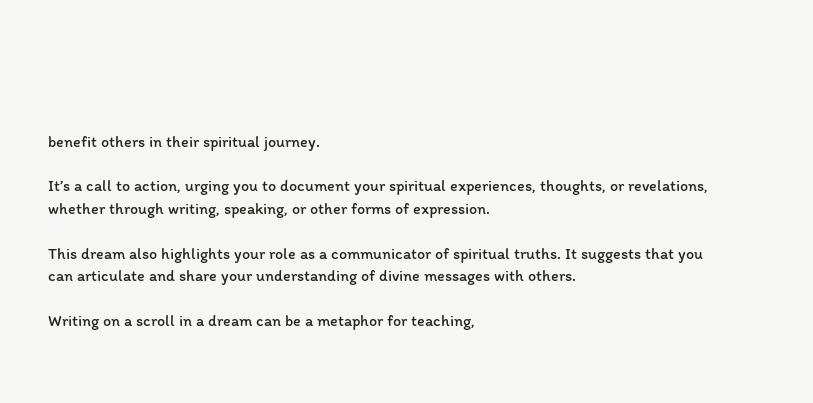benefit others in their spiritual journey.

It’s a call to action, urging you to document your spiritual experiences, thoughts, or revelations, whether through writing, speaking, or other forms of expression.

This dream also highlights your role as a communicator of spiritual truths. It suggests that you can articulate and share your understanding of divine messages with others.

Writing on a scroll in a dream can be a metaphor for teaching,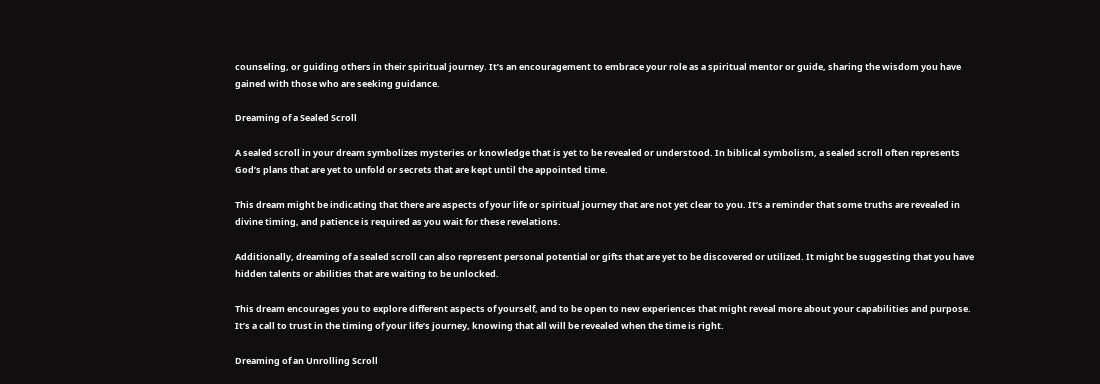counseling, or guiding others in their spiritual journey. It’s an encouragement to embrace your role as a spiritual mentor or guide, sharing the wisdom you have gained with those who are seeking guidance.

Dreaming of a Sealed Scroll

A sealed scroll in your dream symbolizes mysteries or knowledge that is yet to be revealed or understood. In biblical symbolism, a sealed scroll often represents God’s plans that are yet to unfold or secrets that are kept until the appointed time.

This dream might be indicating that there are aspects of your life or spiritual journey that are not yet clear to you. It’s a reminder that some truths are revealed in divine timing, and patience is required as you wait for these revelations.

Additionally, dreaming of a sealed scroll can also represent personal potential or gifts that are yet to be discovered or utilized. It might be suggesting that you have hidden talents or abilities that are waiting to be unlocked.

This dream encourages you to explore different aspects of yourself, and to be open to new experiences that might reveal more about your capabilities and purpose. It’s a call to trust in the timing of your life’s journey, knowing that all will be revealed when the time is right.

Dreaming of an Unrolling Scroll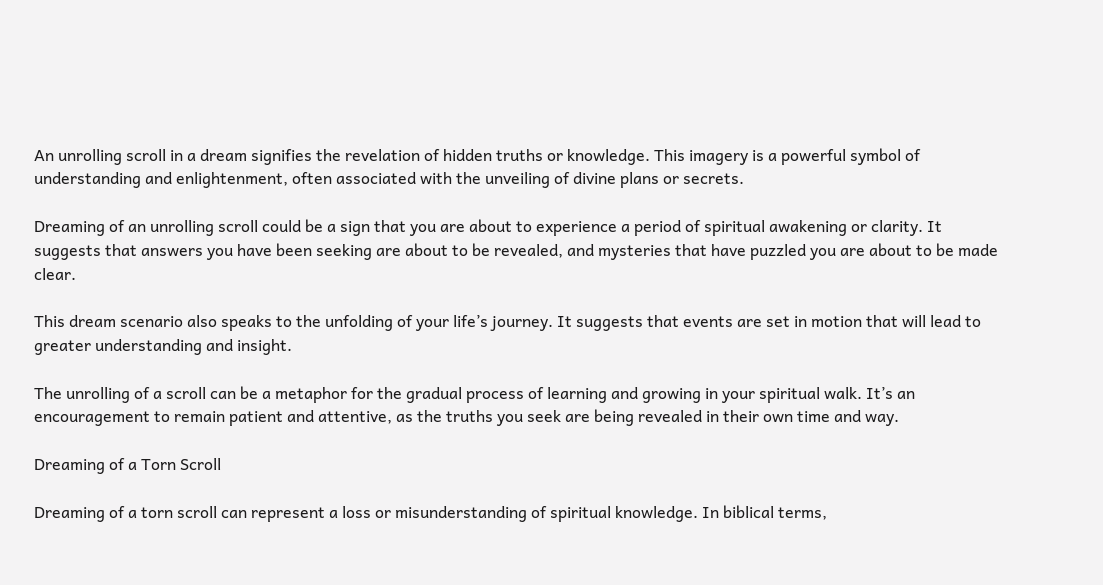An unrolling scroll in a dream signifies the revelation of hidden truths or knowledge. This imagery is a powerful symbol of understanding and enlightenment, often associated with the unveiling of divine plans or secrets.

Dreaming of an unrolling scroll could be a sign that you are about to experience a period of spiritual awakening or clarity. It suggests that answers you have been seeking are about to be revealed, and mysteries that have puzzled you are about to be made clear.

This dream scenario also speaks to the unfolding of your life’s journey. It suggests that events are set in motion that will lead to greater understanding and insight.

The unrolling of a scroll can be a metaphor for the gradual process of learning and growing in your spiritual walk. It’s an encouragement to remain patient and attentive, as the truths you seek are being revealed in their own time and way.

Dreaming of a Torn Scroll

Dreaming of a torn scroll can represent a loss or misunderstanding of spiritual knowledge. In biblical terms,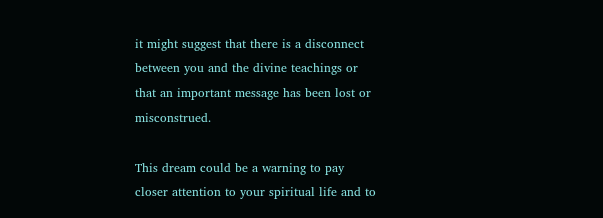it might suggest that there is a disconnect between you and the divine teachings or that an important message has been lost or misconstrued.

This dream could be a warning to pay closer attention to your spiritual life and to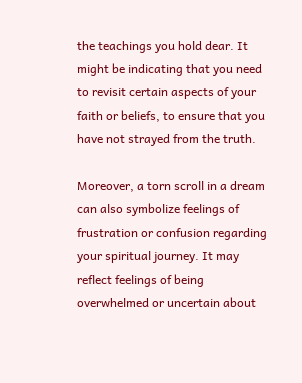the teachings you hold dear. It might be indicating that you need to revisit certain aspects of your faith or beliefs, to ensure that you have not strayed from the truth.

Moreover, a torn scroll in a dream can also symbolize feelings of frustration or confusion regarding your spiritual journey. It may reflect feelings of being overwhelmed or uncertain about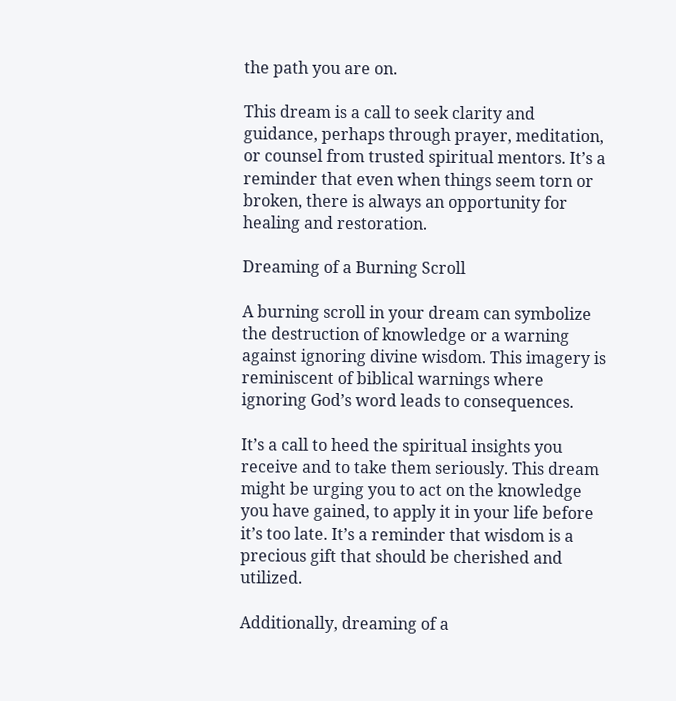the path you are on.

This dream is a call to seek clarity and guidance, perhaps through prayer, meditation, or counsel from trusted spiritual mentors. It’s a reminder that even when things seem torn or broken, there is always an opportunity for healing and restoration.

Dreaming of a Burning Scroll

A burning scroll in your dream can symbolize the destruction of knowledge or a warning against ignoring divine wisdom. This imagery is reminiscent of biblical warnings where ignoring God’s word leads to consequences.

It’s a call to heed the spiritual insights you receive and to take them seriously. This dream might be urging you to act on the knowledge you have gained, to apply it in your life before it’s too late. It’s a reminder that wisdom is a precious gift that should be cherished and utilized.

Additionally, dreaming of a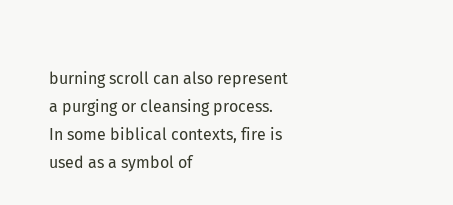burning scroll can also represent a purging or cleansing process. In some biblical contexts, fire is used as a symbol of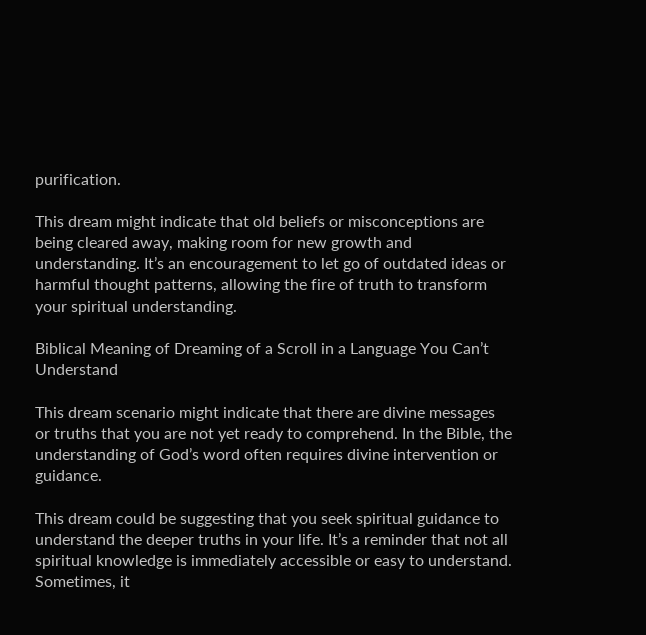purification.

This dream might indicate that old beliefs or misconceptions are being cleared away, making room for new growth and understanding. It’s an encouragement to let go of outdated ideas or harmful thought patterns, allowing the fire of truth to transform your spiritual understanding.

Biblical Meaning of Dreaming of a Scroll in a Language You Can’t Understand

This dream scenario might indicate that there are divine messages or truths that you are not yet ready to comprehend. In the Bible, the understanding of God’s word often requires divine intervention or guidance.

This dream could be suggesting that you seek spiritual guidance to understand the deeper truths in your life. It’s a reminder that not all spiritual knowledge is immediately accessible or easy to understand. Sometimes, it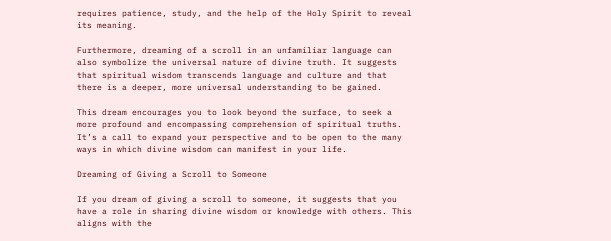requires patience, study, and the help of the Holy Spirit to reveal its meaning.

Furthermore, dreaming of a scroll in an unfamiliar language can also symbolize the universal nature of divine truth. It suggests that spiritual wisdom transcends language and culture and that there is a deeper, more universal understanding to be gained.

This dream encourages you to look beyond the surface, to seek a more profound and encompassing comprehension of spiritual truths. It’s a call to expand your perspective and to be open to the many ways in which divine wisdom can manifest in your life.

Dreaming of Giving a Scroll to Someone

If you dream of giving a scroll to someone, it suggests that you have a role in sharing divine wisdom or knowledge with others. This aligns with the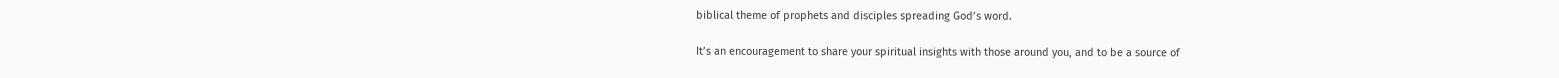biblical theme of prophets and disciples spreading God’s word.

It’s an encouragement to share your spiritual insights with those around you, and to be a source of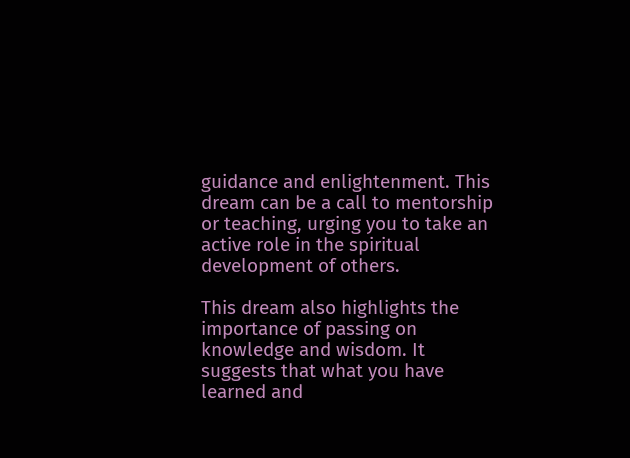guidance and enlightenment. This dream can be a call to mentorship or teaching, urging you to take an active role in the spiritual development of others.

This dream also highlights the importance of passing on knowledge and wisdom. It suggests that what you have learned and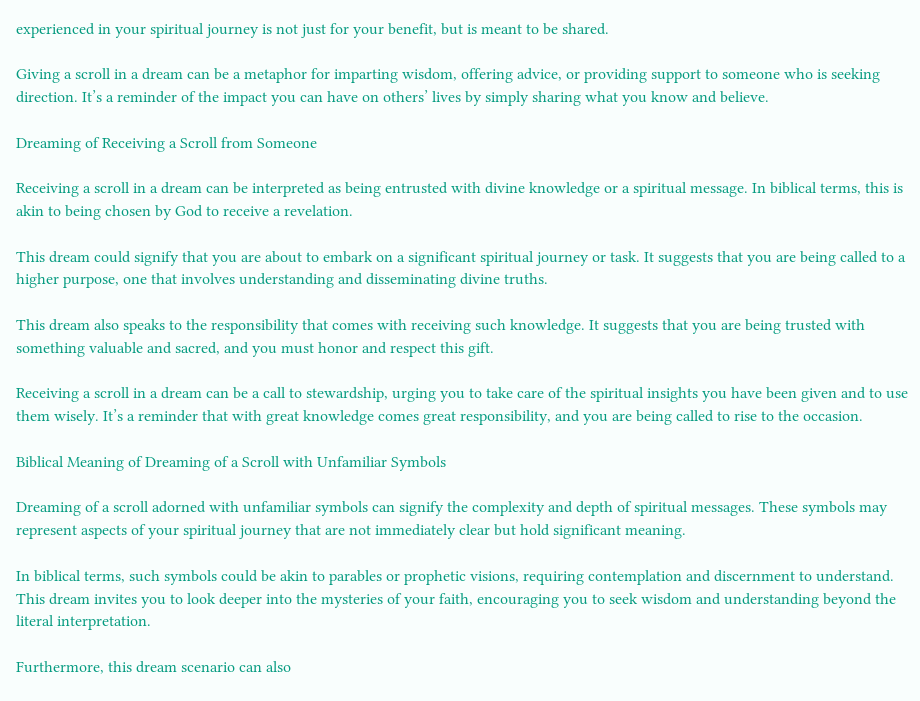experienced in your spiritual journey is not just for your benefit, but is meant to be shared.

Giving a scroll in a dream can be a metaphor for imparting wisdom, offering advice, or providing support to someone who is seeking direction. It’s a reminder of the impact you can have on others’ lives by simply sharing what you know and believe.

Dreaming of Receiving a Scroll from Someone

Receiving a scroll in a dream can be interpreted as being entrusted with divine knowledge or a spiritual message. In biblical terms, this is akin to being chosen by God to receive a revelation.

This dream could signify that you are about to embark on a significant spiritual journey or task. It suggests that you are being called to a higher purpose, one that involves understanding and disseminating divine truths.

This dream also speaks to the responsibility that comes with receiving such knowledge. It suggests that you are being trusted with something valuable and sacred, and you must honor and respect this gift.

Receiving a scroll in a dream can be a call to stewardship, urging you to take care of the spiritual insights you have been given and to use them wisely. It’s a reminder that with great knowledge comes great responsibility, and you are being called to rise to the occasion.

Biblical Meaning of Dreaming of a Scroll with Unfamiliar Symbols

Dreaming of a scroll adorned with unfamiliar symbols can signify the complexity and depth of spiritual messages. These symbols may represent aspects of your spiritual journey that are not immediately clear but hold significant meaning.

In biblical terms, such symbols could be akin to parables or prophetic visions, requiring contemplation and discernment to understand. This dream invites you to look deeper into the mysteries of your faith, encouraging you to seek wisdom and understanding beyond the literal interpretation.

Furthermore, this dream scenario can also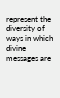represent the diversity of ways in which divine messages are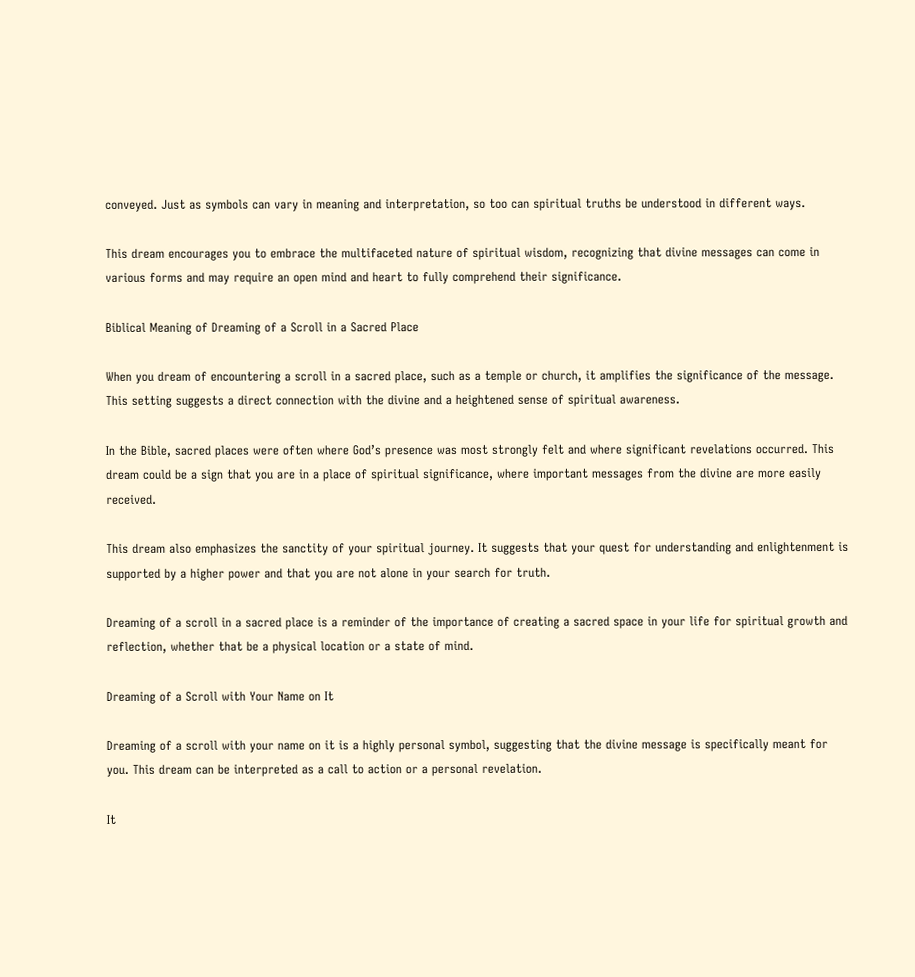conveyed. Just as symbols can vary in meaning and interpretation, so too can spiritual truths be understood in different ways.

This dream encourages you to embrace the multifaceted nature of spiritual wisdom, recognizing that divine messages can come in various forms and may require an open mind and heart to fully comprehend their significance.

Biblical Meaning of Dreaming of a Scroll in a Sacred Place

When you dream of encountering a scroll in a sacred place, such as a temple or church, it amplifies the significance of the message. This setting suggests a direct connection with the divine and a heightened sense of spiritual awareness.

In the Bible, sacred places were often where God’s presence was most strongly felt and where significant revelations occurred. This dream could be a sign that you are in a place of spiritual significance, where important messages from the divine are more easily received.

This dream also emphasizes the sanctity of your spiritual journey. It suggests that your quest for understanding and enlightenment is supported by a higher power and that you are not alone in your search for truth.

Dreaming of a scroll in a sacred place is a reminder of the importance of creating a sacred space in your life for spiritual growth and reflection, whether that be a physical location or a state of mind.

Dreaming of a Scroll with Your Name on It

Dreaming of a scroll with your name on it is a highly personal symbol, suggesting that the divine message is specifically meant for you. This dream can be interpreted as a call to action or a personal revelation.

It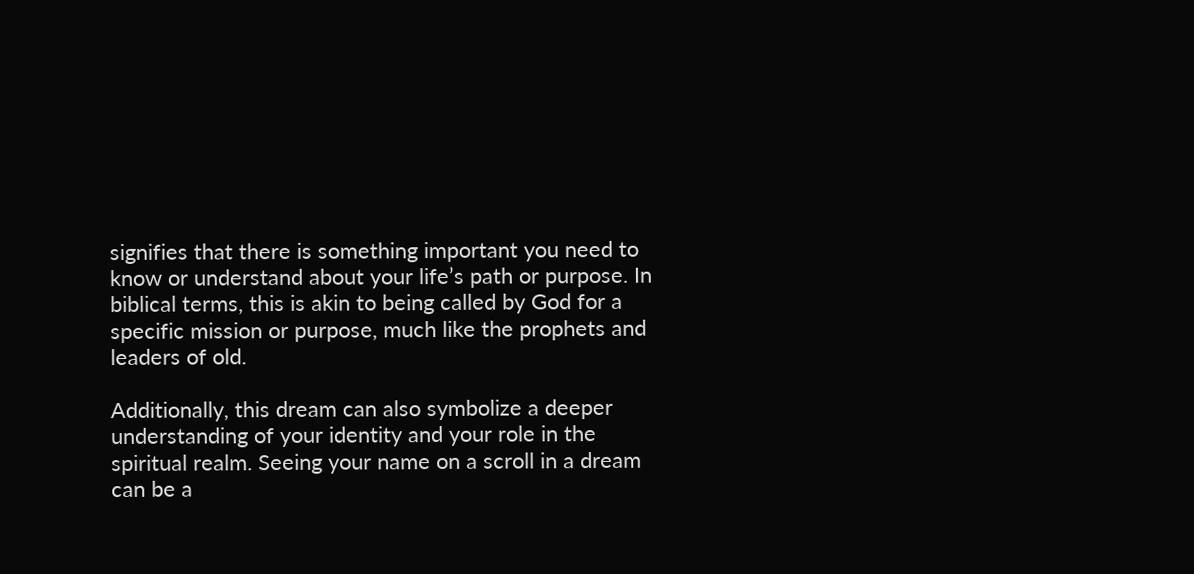signifies that there is something important you need to know or understand about your life’s path or purpose. In biblical terms, this is akin to being called by God for a specific mission or purpose, much like the prophets and leaders of old.

Additionally, this dream can also symbolize a deeper understanding of your identity and your role in the spiritual realm. Seeing your name on a scroll in a dream can be a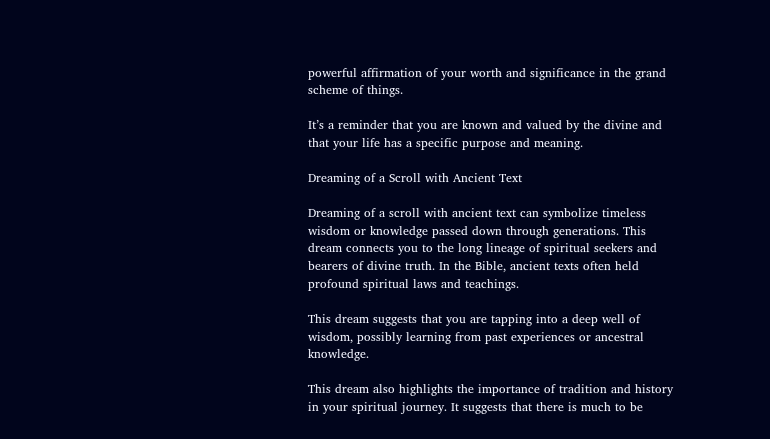powerful affirmation of your worth and significance in the grand scheme of things.

It’s a reminder that you are known and valued by the divine and that your life has a specific purpose and meaning.

Dreaming of a Scroll with Ancient Text

Dreaming of a scroll with ancient text can symbolize timeless wisdom or knowledge passed down through generations. This dream connects you to the long lineage of spiritual seekers and bearers of divine truth. In the Bible, ancient texts often held profound spiritual laws and teachings.

This dream suggests that you are tapping into a deep well of wisdom, possibly learning from past experiences or ancestral knowledge.

This dream also highlights the importance of tradition and history in your spiritual journey. It suggests that there is much to be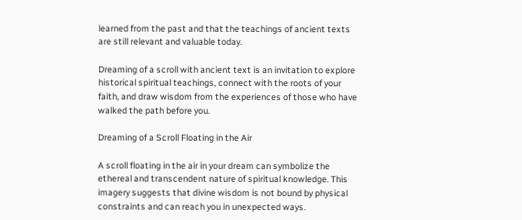learned from the past and that the teachings of ancient texts are still relevant and valuable today.

Dreaming of a scroll with ancient text is an invitation to explore historical spiritual teachings, connect with the roots of your faith, and draw wisdom from the experiences of those who have walked the path before you.

Dreaming of a Scroll Floating in the Air

A scroll floating in the air in your dream can symbolize the ethereal and transcendent nature of spiritual knowledge. This imagery suggests that divine wisdom is not bound by physical constraints and can reach you in unexpected ways.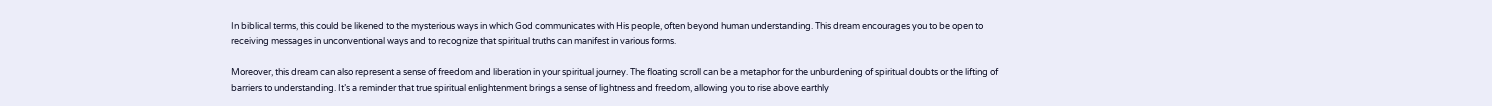In biblical terms, this could be likened to the mysterious ways in which God communicates with His people, often beyond human understanding. This dream encourages you to be open to receiving messages in unconventional ways and to recognize that spiritual truths can manifest in various forms.

Moreover, this dream can also represent a sense of freedom and liberation in your spiritual journey. The floating scroll can be a metaphor for the unburdening of spiritual doubts or the lifting of barriers to understanding. It’s a reminder that true spiritual enlightenment brings a sense of lightness and freedom, allowing you to rise above earthly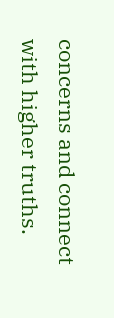concerns and connect with higher truths.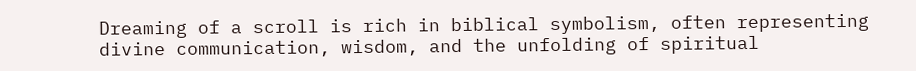Dreaming of a scroll is rich in biblical symbolism, often representing divine communication, wisdom, and the unfolding of spiritual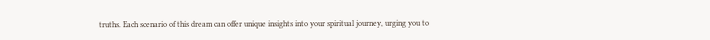truths. Each scenario of this dream can offer unique insights into your spiritual journey, urging you to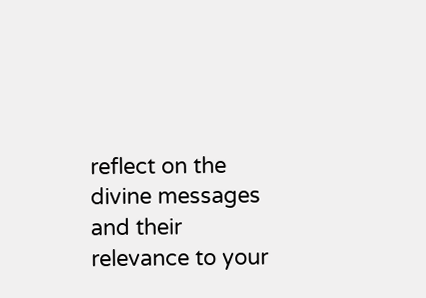reflect on the divine messages and their relevance to your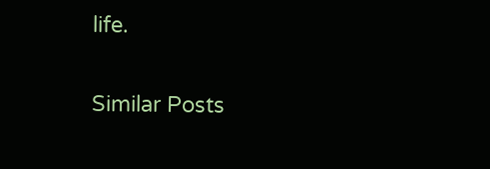life.

Similar Posts